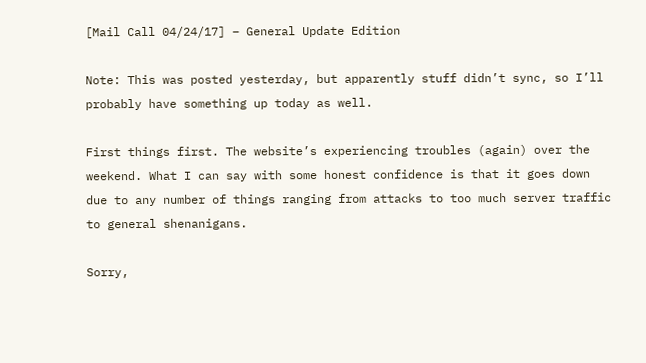[Mail Call 04/24/17] – General Update Edition

Note: This was posted yesterday, but apparently stuff didn’t sync, so I’ll probably have something up today as well.

First things first. The website’s experiencing troubles (again) over the weekend. What I can say with some honest confidence is that it goes down due to any number of things ranging from attacks to too much server traffic to general shenanigans.

Sorry,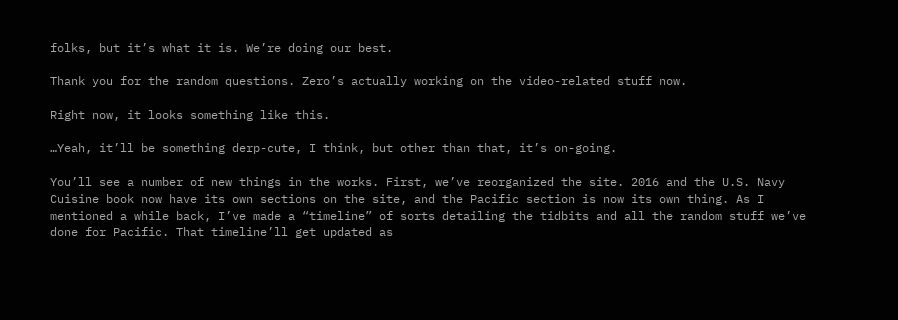folks, but it’s what it is. We’re doing our best.

Thank you for the random questions. Zero’s actually working on the video-related stuff now.

Right now, it looks something like this.

…Yeah, it’ll be something derp-cute, I think, but other than that, it’s on-going.

You’ll see a number of new things in the works. First, we’ve reorganized the site. 2016 and the U.S. Navy Cuisine book now have its own sections on the site, and the Pacific section is now its own thing. As I mentioned a while back, I’ve made a “timeline” of sorts detailing the tidbits and all the random stuff we’ve done for Pacific. That timeline’ll get updated as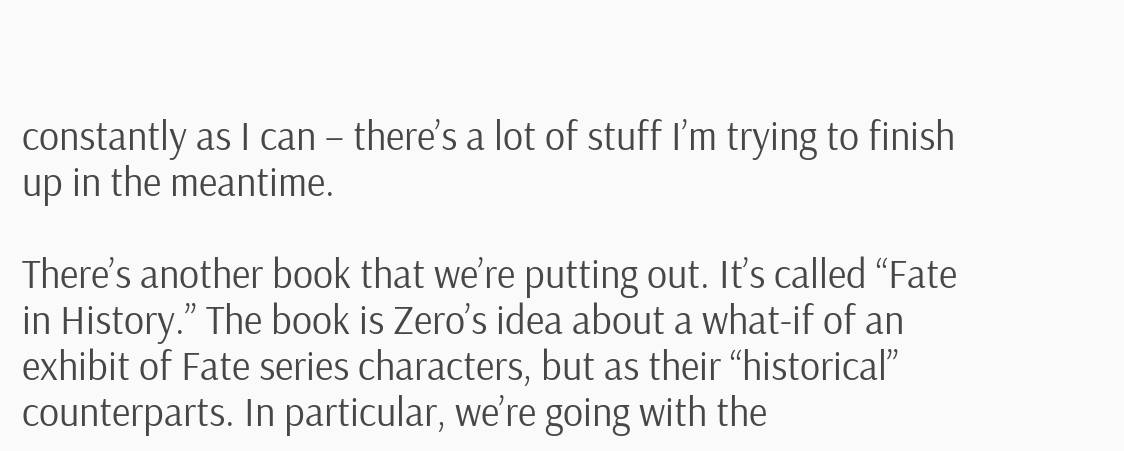constantly as I can – there’s a lot of stuff I’m trying to finish up in the meantime.

There’s another book that we’re putting out. It’s called “Fate in History.” The book is Zero’s idea about a what-if of an exhibit of Fate series characters, but as their “historical” counterparts. In particular, we’re going with the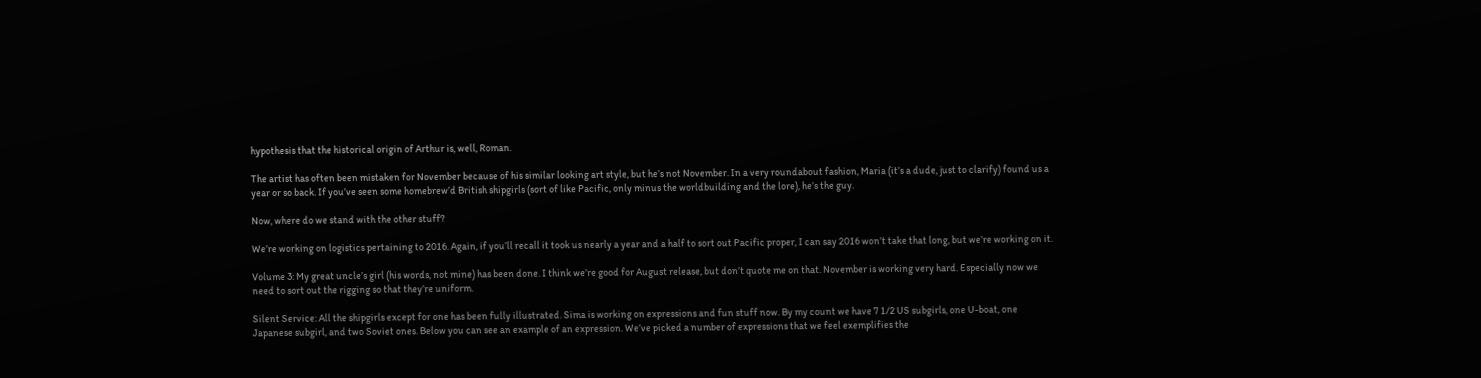hypothesis that the historical origin of Arthur is, well, Roman.

The artist has often been mistaken for November because of his similar looking art style, but he’s not November. In a very roundabout fashion, Maria (it’s a dude, just to clarify) found us a year or so back. If you’ve seen some homebrew’d British shipgirls (sort of like Pacific, only minus the worldbuilding and the lore), he’s the guy.

Now, where do we stand with the other stuff?

We’re working on logistics pertaining to 2016. Again, if you’ll recall it took us nearly a year and a half to sort out Pacific proper, I can say 2016 won’t take that long, but we’re working on it.

Volume 3: My great uncle’s girl (his words, not mine) has been done. I think we’re good for August release, but don’t quote me on that. November is working very hard. Especially now we need to sort out the rigging so that they’re uniform.

Silent Service: All the shipgirls except for one has been fully illustrated. Sima is working on expressions and fun stuff now. By my count we have 7 1/2 US subgirls, one U-boat, one Japanese subgirl, and two Soviet ones. Below you can see an example of an expression. We’ve picked a number of expressions that we feel exemplifies the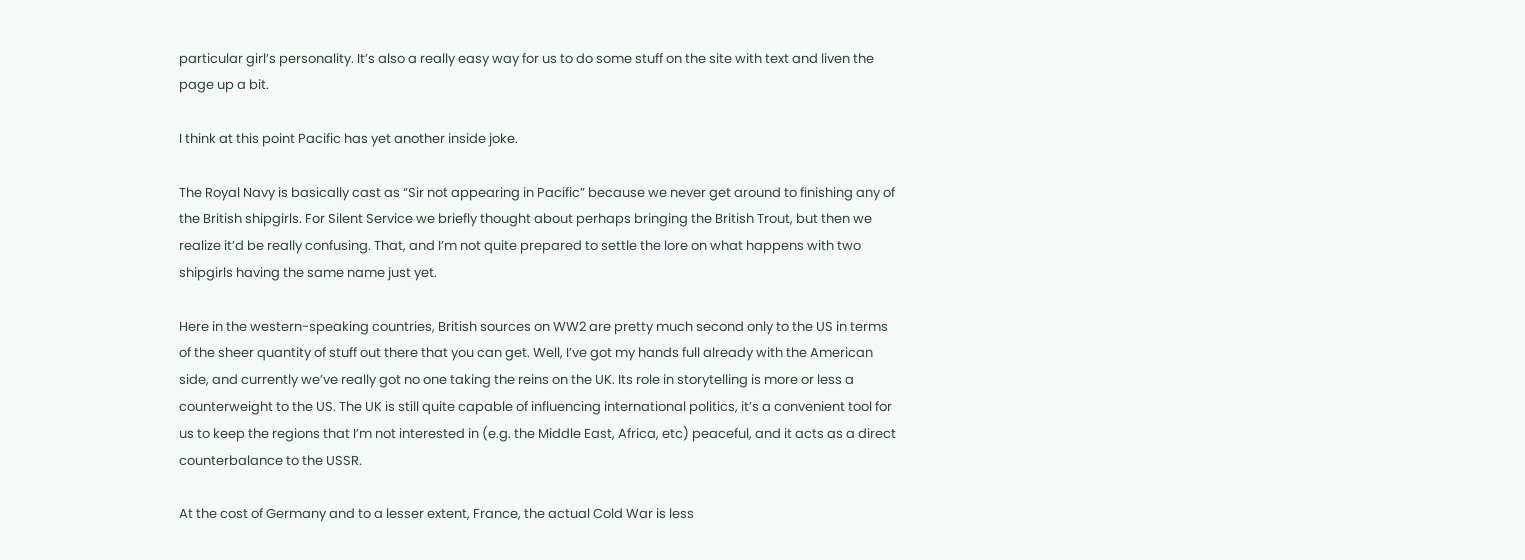particular girl’s personality. It’s also a really easy way for us to do some stuff on the site with text and liven the page up a bit.

I think at this point Pacific has yet another inside joke.

The Royal Navy is basically cast as “Sir not appearing in Pacific” because we never get around to finishing any of the British shipgirls. For Silent Service we briefly thought about perhaps bringing the British Trout, but then we realize it’d be really confusing. That, and I’m not quite prepared to settle the lore on what happens with two shipgirls having the same name just yet.

Here in the western-speaking countries, British sources on WW2 are pretty much second only to the US in terms of the sheer quantity of stuff out there that you can get. Well, I’ve got my hands full already with the American side, and currently we’ve really got no one taking the reins on the UK. Its role in storytelling is more or less a counterweight to the US. The UK is still quite capable of influencing international politics, it’s a convenient tool for us to keep the regions that I’m not interested in (e.g. the Middle East, Africa, etc) peaceful, and it acts as a direct counterbalance to the USSR.

At the cost of Germany and to a lesser extent, France, the actual Cold War is less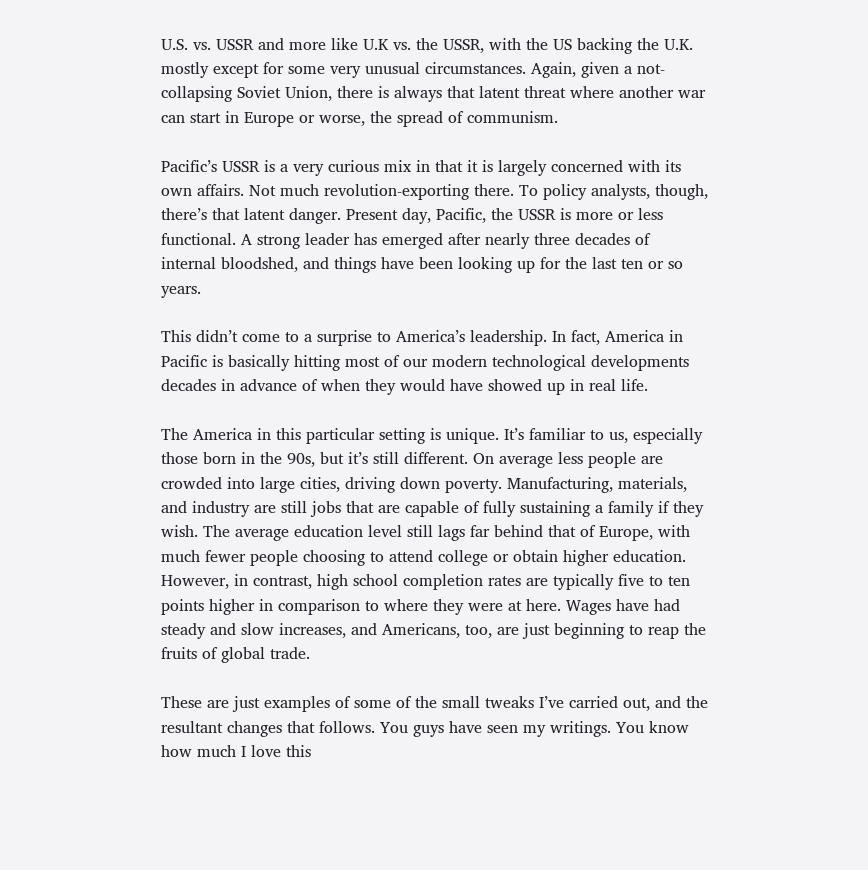U.S. vs. USSR and more like U.K vs. the USSR, with the US backing the U.K. mostly except for some very unusual circumstances. Again, given a not-collapsing Soviet Union, there is always that latent threat where another war can start in Europe or worse, the spread of communism.

Pacific’s USSR is a very curious mix in that it is largely concerned with its own affairs. Not much revolution-exporting there. To policy analysts, though, there’s that latent danger. Present day, Pacific, the USSR is more or less functional. A strong leader has emerged after nearly three decades of internal bloodshed, and things have been looking up for the last ten or so years.

This didn’t come to a surprise to America’s leadership. In fact, America in Pacific is basically hitting most of our modern technological developments decades in advance of when they would have showed up in real life.

The America in this particular setting is unique. It’s familiar to us, especially those born in the 90s, but it’s still different. On average less people are crowded into large cities, driving down poverty. Manufacturing, materials, and industry are still jobs that are capable of fully sustaining a family if they wish. The average education level still lags far behind that of Europe, with much fewer people choosing to attend college or obtain higher education. However, in contrast, high school completion rates are typically five to ten points higher in comparison to where they were at here. Wages have had steady and slow increases, and Americans, too, are just beginning to reap the fruits of global trade.

These are just examples of some of the small tweaks I’ve carried out, and the resultant changes that follows. You guys have seen my writings. You know how much I love this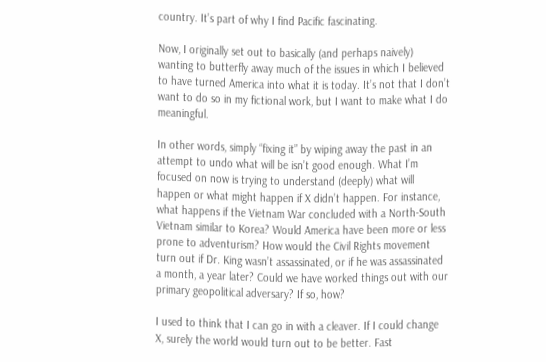country. It’s part of why I find Pacific fascinating.

Now, I originally set out to basically (and perhaps naively) wanting to butterfly away much of the issues in which I believed to have turned America into what it is today. It’s not that I don’t want to do so in my fictional work, but I want to make what I do meaningful.

In other words, simply “fixing it” by wiping away the past in an attempt to undo what will be isn’t good enough. What I’m focused on now is trying to understand (deeply) what will happen or what might happen if X didn’t happen. For instance, what happens if the Vietnam War concluded with a North-South Vietnam similar to Korea? Would America have been more or less prone to adventurism? How would the Civil Rights movement turn out if Dr. King wasn’t assassinated, or if he was assassinated a month, a year later? Could we have worked things out with our primary geopolitical adversary? If so, how?

I used to think that I can go in with a cleaver. If I could change X, surely the world would turn out to be better. Fast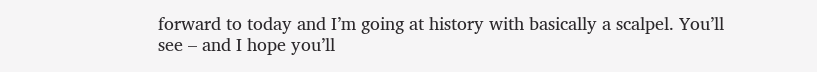forward to today and I’m going at history with basically a scalpel. You’ll see – and I hope you’ll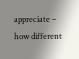appreciate – how different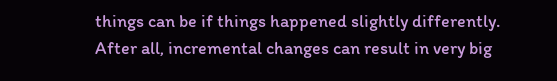things can be if things happened slightly differently. After all, incremental changes can result in very big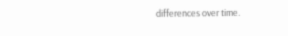differences over time.